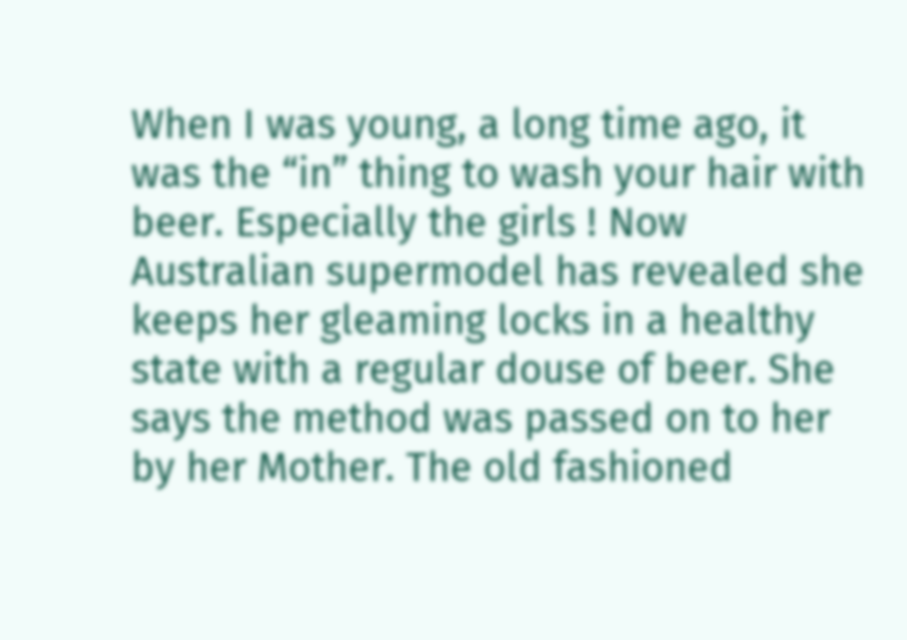When I was young, a long time ago, it was the “in” thing to wash your hair with beer. Especially the girls ! Now Australian supermodel has revealed she keeps her gleaming locks in a healthy state with a regular douse of beer. She says the method was passed on to her by her Mother. The old fashioned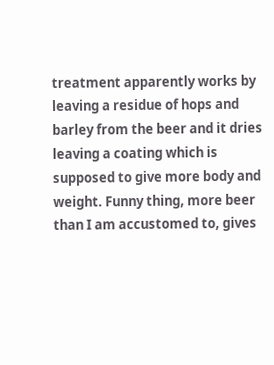treatment apparently works by leaving a residue of hops and barley from the beer and it dries leaving a coating which is supposed to give more body and weight. Funny thing, more beer than I am accustomed to, gives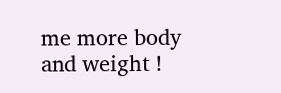me more body and weight !